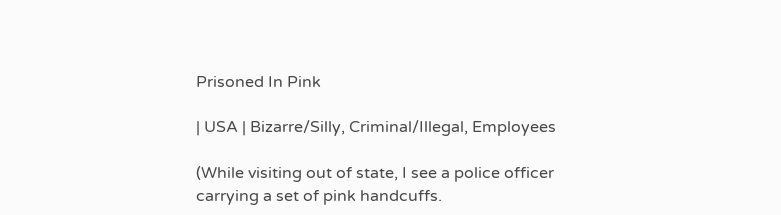Prisoned In Pink

| USA | Bizarre/Silly, Criminal/Illegal, Employees

(While visiting out of state, I see a police officer carrying a set of pink handcuffs.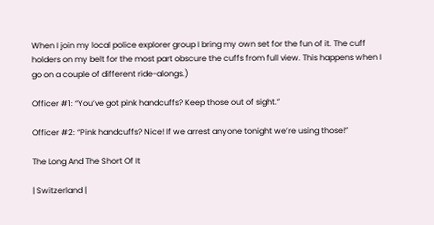When I join my local police explorer group I bring my own set for the fun of it. The cuff holders on my belt for the most part obscure the cuffs from full view. This happens when I go on a couple of different ride-alongs.)

Officer #1: “You’ve got pink handcuffs? Keep those out of sight.”

Officer #2: “Pink handcuffs? Nice! If we arrest anyone tonight we’re using those!”

The Long And The Short Of It

| Switzerland |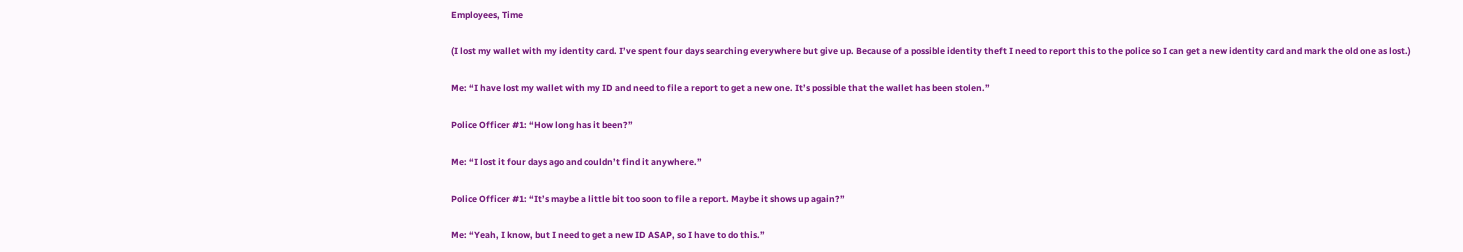Employees, Time

(I lost my wallet with my identity card. I’ve spent four days searching everywhere but give up. Because of a possible identity theft I need to report this to the police so I can get a new identity card and mark the old one as lost.)

Me: “I have lost my wallet with my ID and need to file a report to get a new one. It’s possible that the wallet has been stolen.”

Police Officer #1: “How long has it been?”

Me: “I lost it four days ago and couldn’t find it anywhere.”

Police Officer #1: “It’s maybe a little bit too soon to file a report. Maybe it shows up again?”

Me: “Yeah, I know, but I need to get a new ID ASAP, so I have to do this.”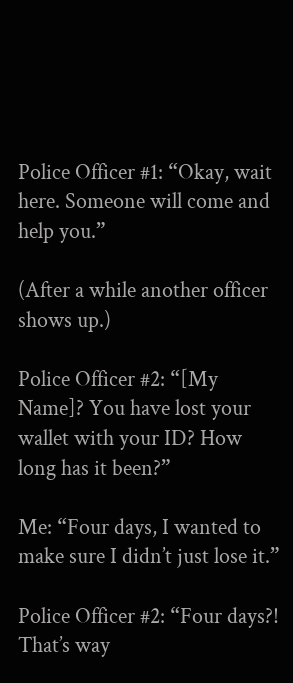Police Officer #1: “Okay, wait here. Someone will come and help you.”

(After a while another officer shows up.)

Police Officer #2: “[My Name]? You have lost your wallet with your ID? How long has it been?”

Me: “Four days, I wanted to make sure I didn’t just lose it.”

Police Officer #2: “Four days?! That’s way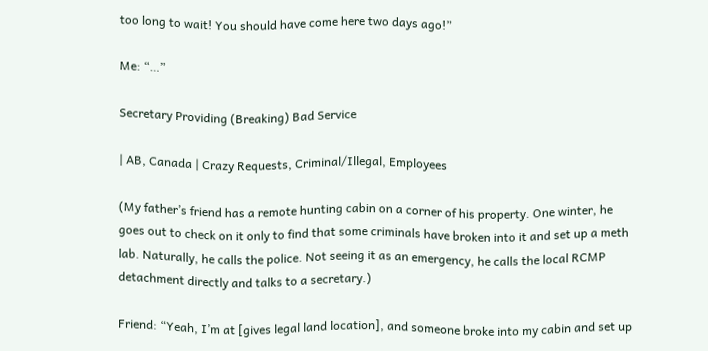too long to wait! You should have come here two days ago!”

Me: “…”

Secretary Providing (Breaking) Bad Service

| AB, Canada | Crazy Requests, Criminal/Illegal, Employees

(My father’s friend has a remote hunting cabin on a corner of his property. One winter, he goes out to check on it only to find that some criminals have broken into it and set up a meth lab. Naturally, he calls the police. Not seeing it as an emergency, he calls the local RCMP detachment directly and talks to a secretary.)

Friend: “Yeah, I’m at [gives legal land location], and someone broke into my cabin and set up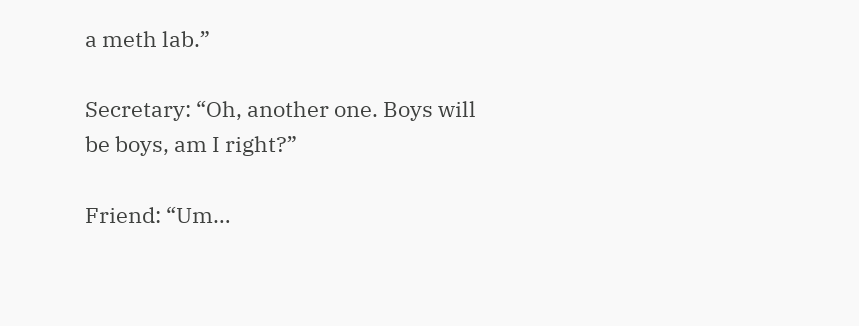a meth lab.”

Secretary: “Oh, another one. Boys will be boys, am I right?”

Friend: “Um…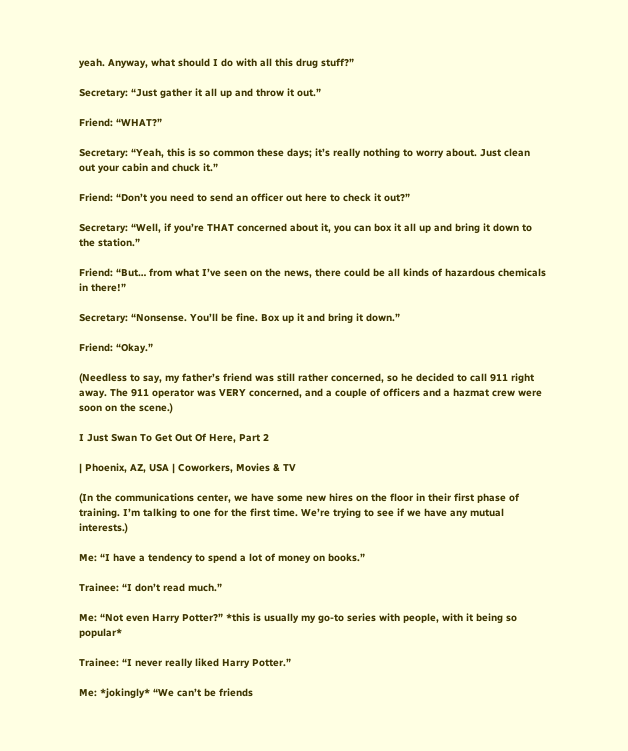yeah. Anyway, what should I do with all this drug stuff?”

Secretary: “Just gather it all up and throw it out.”

Friend: “WHAT?”

Secretary: “Yeah, this is so common these days; it’s really nothing to worry about. Just clean out your cabin and chuck it.”

Friend: “Don’t you need to send an officer out here to check it out?”

Secretary: “Well, if you’re THAT concerned about it, you can box it all up and bring it down to the station.”

Friend: “But… from what I’ve seen on the news, there could be all kinds of hazardous chemicals in there!”

Secretary: “Nonsense. You’ll be fine. Box up it and bring it down.”

Friend: “Okay.”

(Needless to say, my father’s friend was still rather concerned, so he decided to call 911 right away. The 911 operator was VERY concerned, and a couple of officers and a hazmat crew were soon on the scene.)

I Just Swan To Get Out Of Here, Part 2

| Phoenix, AZ, USA | Coworkers, Movies & TV

(In the communications center, we have some new hires on the floor in their first phase of training. I’m talking to one for the first time. We’re trying to see if we have any mutual interests.)

Me: “I have a tendency to spend a lot of money on books.”

Trainee: “I don’t read much.”

Me: “Not even Harry Potter?” *this is usually my go-to series with people, with it being so popular*

Trainee: “I never really liked Harry Potter.”

Me: *jokingly* “We can’t be friends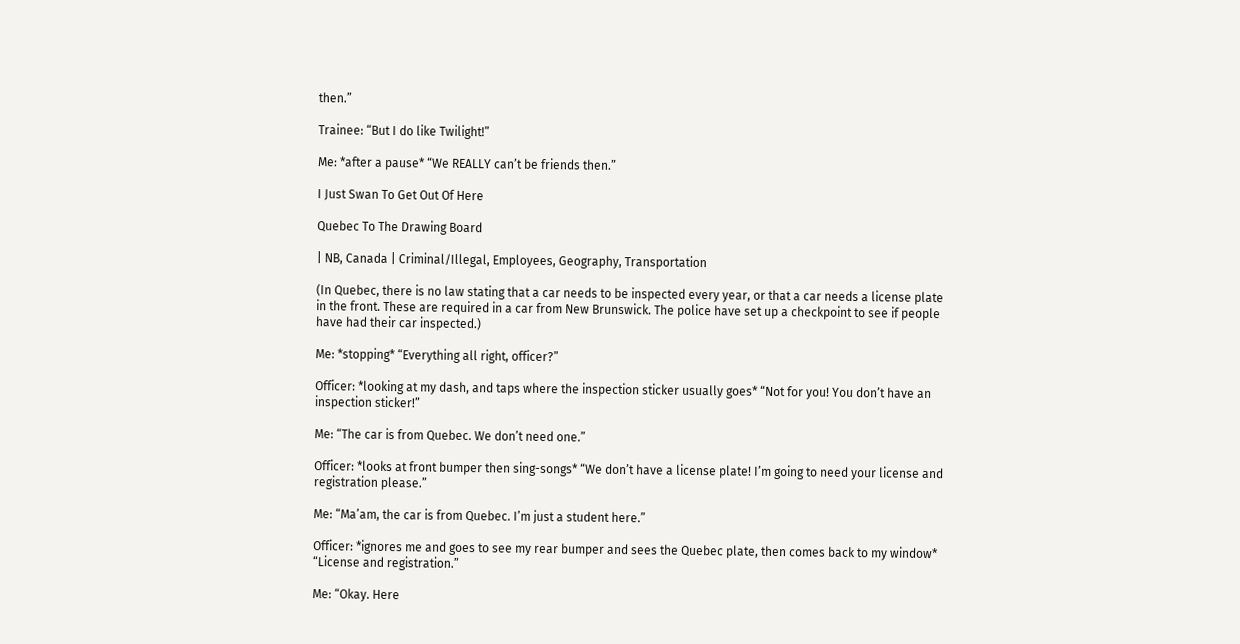then.”

Trainee: “But I do like Twilight!”

Me: *after a pause* “We REALLY can’t be friends then.”

I Just Swan To Get Out Of Here

Quebec To The Drawing Board

| NB, Canada | Criminal/Illegal, Employees, Geography, Transportation

(In Quebec, there is no law stating that a car needs to be inspected every year, or that a car needs a license plate in the front. These are required in a car from New Brunswick. The police have set up a checkpoint to see if people have had their car inspected.)

Me: *stopping* “Everything all right, officer?”

Officer: *looking at my dash, and taps where the inspection sticker usually goes* “Not for you! You don’t have an inspection sticker!”

Me: “The car is from Quebec. We don’t need one.”

Officer: *looks at front bumper then sing-songs* “We don’t have a license plate! I’m going to need your license and registration please.”

Me: “Ma’am, the car is from Quebec. I’m just a student here.”

Officer: *ignores me and goes to see my rear bumper and sees the Quebec plate, then comes back to my window* “License and registration.”

Me: “Okay. Here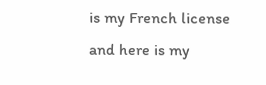is my French license and here is my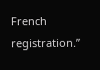French registration.”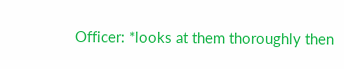Officer: *looks at them thoroughly then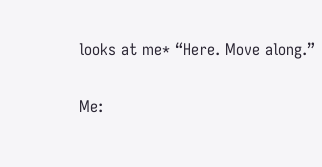looks at me* “Here. Move along.”

Me: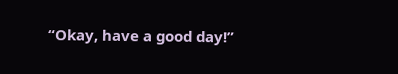“Okay, have a good day!”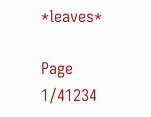*leaves*

Page 1/41234